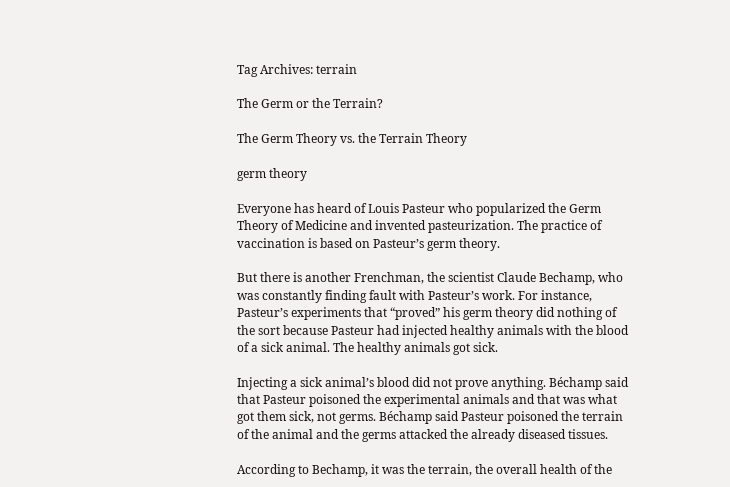Tag Archives: terrain

The Germ or the Terrain?

The Germ Theory vs. the Terrain Theory

germ theory

Everyone has heard of Louis Pasteur who popularized the Germ Theory of Medicine and invented pasteurization. The practice of vaccination is based on Pasteur’s germ theory.

But there is another Frenchman, the scientist Claude Bechamp, who was constantly finding fault with Pasteur’s work. For instance, Pasteur’s experiments that “proved” his germ theory did nothing of the sort because Pasteur had injected healthy animals with the blood of a sick animal. The healthy animals got sick.

Injecting a sick animal’s blood did not prove anything. Béchamp said that Pasteur poisoned the experimental animals and that was what got them sick, not germs. Béchamp said Pasteur poisoned the terrain of the animal and the germs attacked the already diseased tissues.

According to Bechamp, it was the terrain, the overall health of the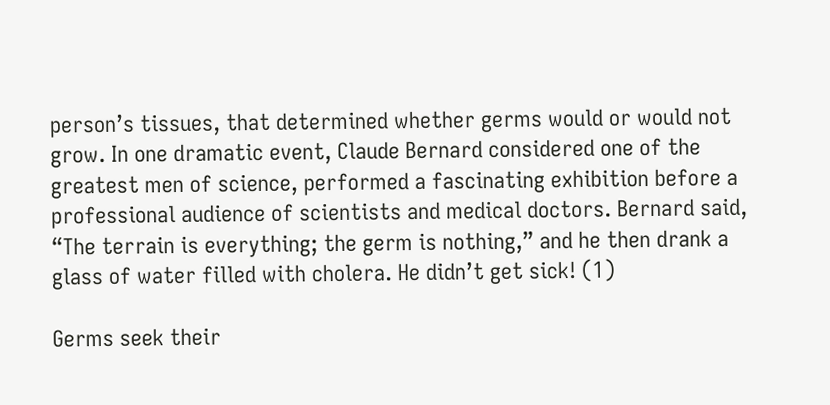person’s tissues, that determined whether germs would or would not grow. In one dramatic event, Claude Bernard considered one of the greatest men of science, performed a fascinating exhibition before a professional audience of scientists and medical doctors. Bernard said, “The terrain is everything; the germ is nothing,” and he then drank a glass of water filled with cholera. He didn’t get sick! (1)

Germs seek their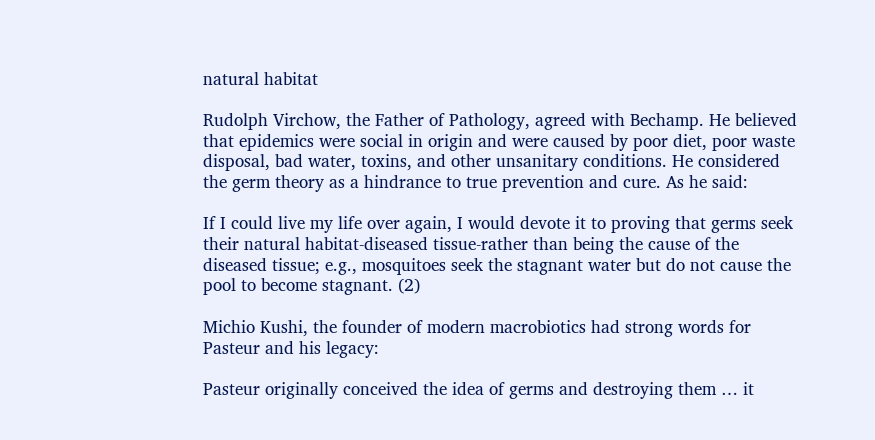natural habitat

Rudolph Virchow, the Father of Pathology, agreed with Bechamp. He believed that epidemics were social in origin and were caused by poor diet, poor waste disposal, bad water, toxins, and other unsanitary conditions. He considered the germ theory as a hindrance to true prevention and cure. As he said:

If I could live my life over again, I would devote it to proving that germs seek their natural habitat-diseased tissue-rather than being the cause of the diseased tissue; e.g., mosquitoes seek the stagnant water but do not cause the pool to become stagnant. (2)

Michio Kushi, the founder of modern macrobiotics had strong words for Pasteur and his legacy:

Pasteur originally conceived the idea of germs and destroying them … it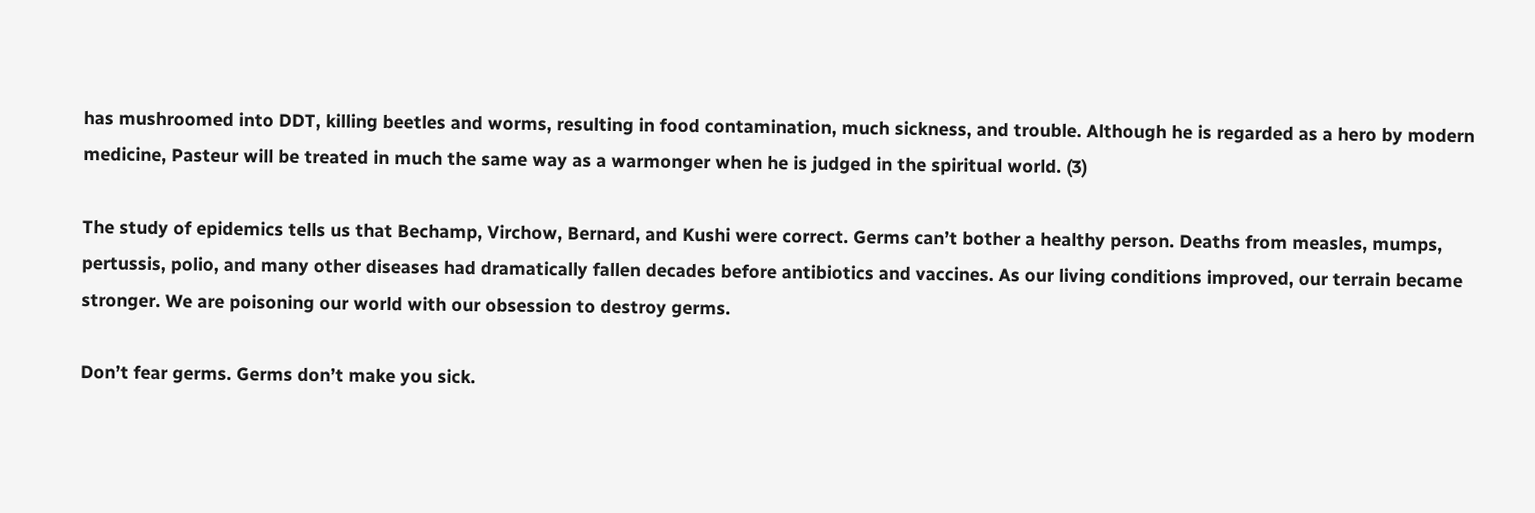has mushroomed into DDT, killing beetles and worms, resulting in food contamination, much sickness, and trouble. Although he is regarded as a hero by modern medicine, Pasteur will be treated in much the same way as a warmonger when he is judged in the spiritual world. (3)

The study of epidemics tells us that Bechamp, Virchow, Bernard, and Kushi were correct. Germs can’t bother a healthy person. Deaths from measles, mumps, pertussis, polio, and many other diseases had dramatically fallen decades before antibiotics and vaccines. As our living conditions improved, our terrain became stronger. We are poisoning our world with our obsession to destroy germs.

Don’t fear germs. Germs don’t make you sick.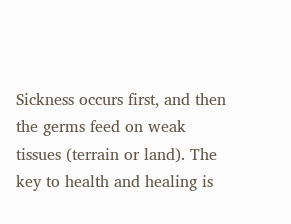Sickness occurs first, and then the germs feed on weak tissues (terrain or land). The key to health and healing is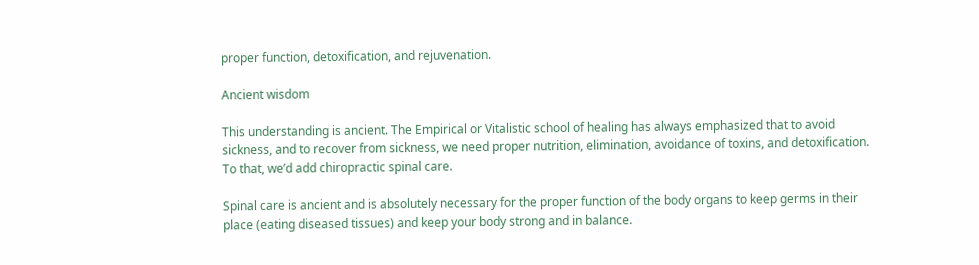proper function, detoxification, and rejuvenation.

Ancient wisdom

This understanding is ancient. The Empirical or Vitalistic school of healing has always emphasized that to avoid sickness, and to recover from sickness, we need proper nutrition, elimination, avoidance of toxins, and detoxification. To that, we’d add chiropractic spinal care.

Spinal care is ancient and is absolutely necessary for the proper function of the body organs to keep germs in their place (eating diseased tissues) and keep your body strong and in balance.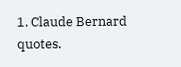1. Claude Bernard quotes.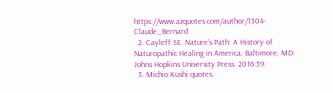https://www.azquotes.com/author/1304-Claude_Bernard
  2. Cayleff SE. Nature’s Path: A History of Naturopathic Healing in America. Baltimore, MD: Johns Hopkins University Press. 2016:59.
  3. Michio Kushi quotes.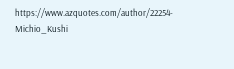https://www.azquotes.com/author/22254-Michio_Kushi